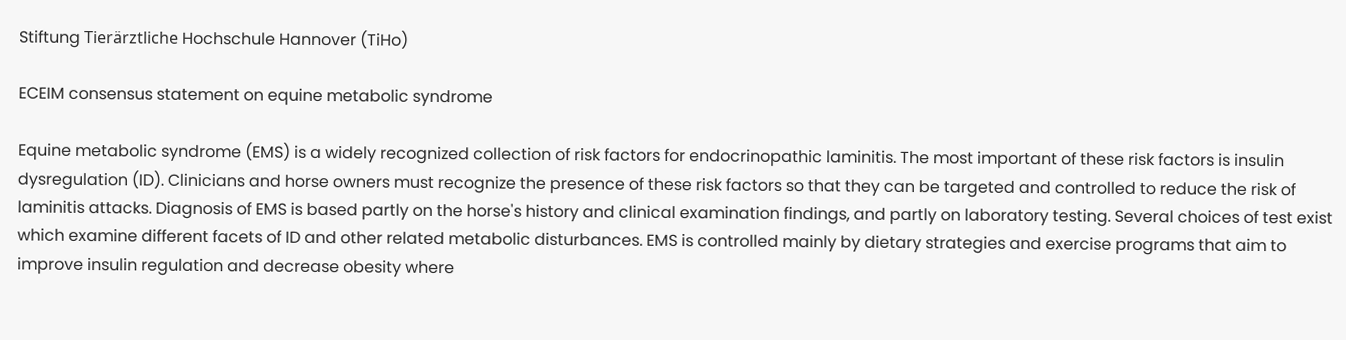Stiftung Tierärztliche Hochschule Hannover (TiHo)

ECEIM consensus statement on equine metabolic syndrome

Equine metabolic syndrome (EMS) is a widely recognized collection of risk factors for endocrinopathic laminitis. The most important of these risk factors is insulin dysregulation (ID). Clinicians and horse owners must recognize the presence of these risk factors so that they can be targeted and controlled to reduce the risk of laminitis attacks. Diagnosis of EMS is based partly on the horse's history and clinical examination findings, and partly on laboratory testing. Several choices of test exist which examine different facets of ID and other related metabolic disturbances. EMS is controlled mainly by dietary strategies and exercise programs that aim to improve insulin regulation and decrease obesity where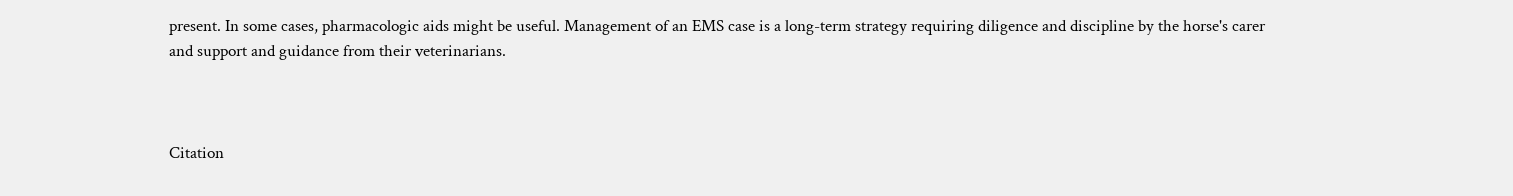present. In some cases, pharmacologic aids might be useful. Management of an EMS case is a long-term strategy requiring diligence and discipline by the horse's carer and support and guidance from their veterinarians.



Citation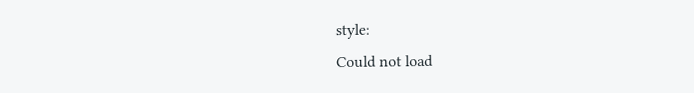style:
Could not load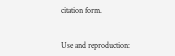citation form.


Use and reproduction: